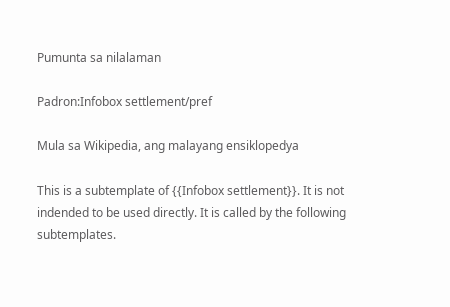Pumunta sa nilalaman

Padron:Infobox settlement/pref

Mula sa Wikipedia, ang malayang ensiklopedya

This is a subtemplate of {{Infobox settlement}}. It is not indended to be used directly. It is called by the following subtemplates.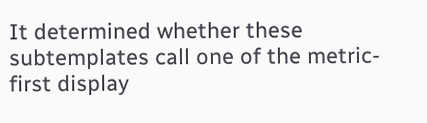It determined whether these subtemplates call one of the metric-first display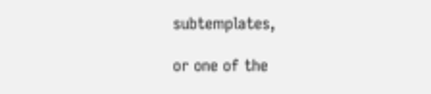subtemplates,

or one of the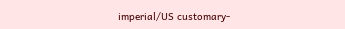imperial/US customary-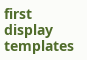first display templates